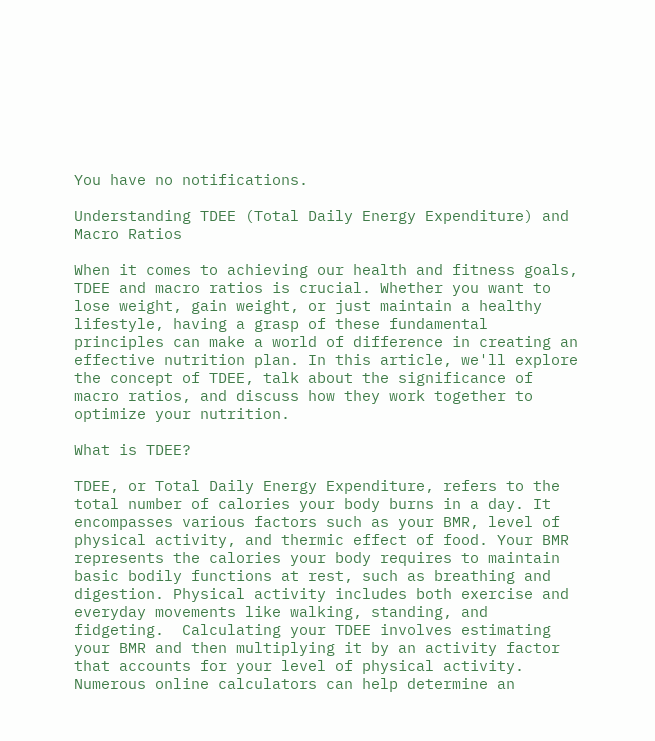You have no notifications.

Understanding TDEE (Total Daily Energy Expenditure) and Macro Ratios

When it comes to achieving our health and fitness goals, TDEE and macro ratios is crucial. Whether you want to lose weight, gain weight, or just maintain a healthy lifestyle, having a grasp of these fundamental principles can make a world of difference in creating an effective nutrition plan. In this article, we'll explore the concept of TDEE, talk about the significance of macro ratios, and discuss how they work together to optimize your nutrition.

What is TDEE?

TDEE, or Total Daily Energy Expenditure, refers to the total number of calories your body burns in a day. It encompasses various factors such as your BMR, level of physical activity, and thermic effect of food. Your BMR represents the calories your body requires to maintain basic bodily functions at rest, such as breathing and digestion. Physical activity includes both exercise and  everyday movements like walking, standing, and fidgeting.  Calculating your TDEE involves estimating your BMR and then multiplying it by an activity factor that accounts for your level of physical activity. Numerous online calculators can help determine an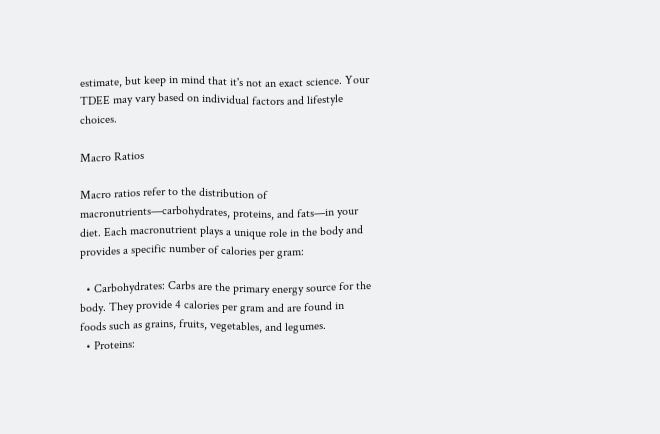estimate, but keep in mind that it's not an exact science. Your TDEE may vary based on individual factors and lifestyle choices.

Macro Ratios

Macro ratios refer to the distribution of macronutrients—carbohydrates, proteins, and fats—in your diet. Each macronutrient plays a unique role in the body and provides a specific number of calories per gram:

  • Carbohydrates: Carbs are the primary energy source for the body. They provide 4 calories per gram and are found in foods such as grains, fruits, vegetables, and legumes.
  • Proteins: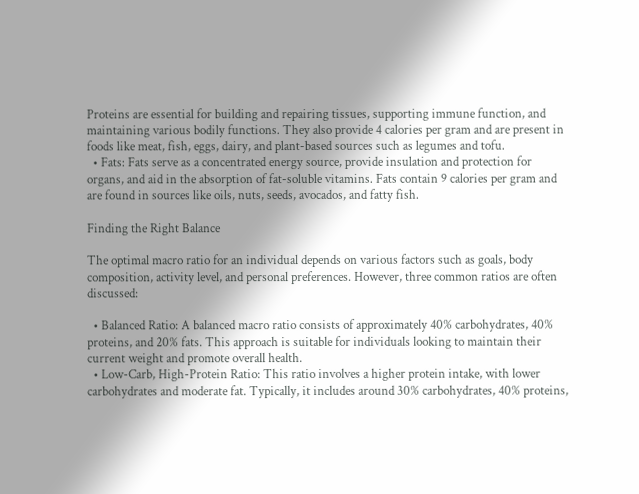Proteins are essential for building and repairing tissues, supporting immune function, and maintaining various bodily functions. They also provide 4 calories per gram and are present in foods like meat, fish, eggs, dairy, and plant-based sources such as legumes and tofu.
  • Fats: Fats serve as a concentrated energy source, provide insulation and protection for organs, and aid in the absorption of fat-soluble vitamins. Fats contain 9 calories per gram and are found in sources like oils, nuts, seeds, avocados, and fatty fish.

Finding the Right Balance

The optimal macro ratio for an individual depends on various factors such as goals, body composition, activity level, and personal preferences. However, three common ratios are often discussed:

  • Balanced Ratio: A balanced macro ratio consists of approximately 40% carbohydrates, 40% proteins, and 20% fats. This approach is suitable for individuals looking to maintain their current weight and promote overall health.
  • Low-Carb, High-Protein Ratio: This ratio involves a higher protein intake, with lower carbohydrates and moderate fat. Typically, it includes around 30% carbohydrates, 40% proteins,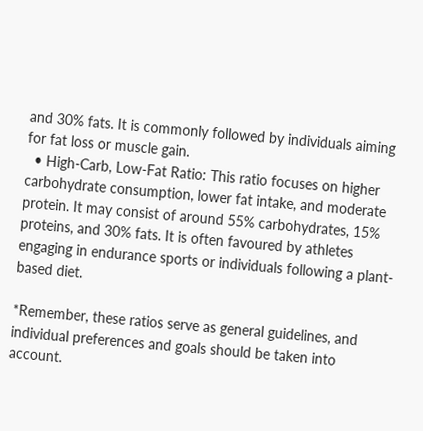and 30% fats. It is commonly followed by individuals aiming for fat loss or muscle gain.
  • High-Carb, Low-Fat Ratio: This ratio focuses on higher carbohydrate consumption, lower fat intake, and moderate protein. It may consist of around 55% carbohydrates, 15% proteins, and 30% fats. It is often favoured by athletes engaging in endurance sports or individuals following a plant-based diet.

*Remember, these ratios serve as general guidelines, and individual preferences and goals should be taken into account.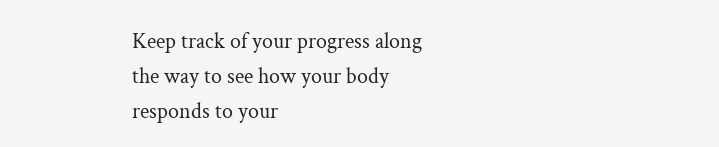Keep track of your progress along the way to see how your body responds to your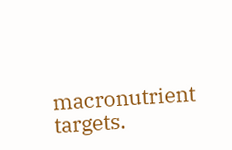macronutrient targets.